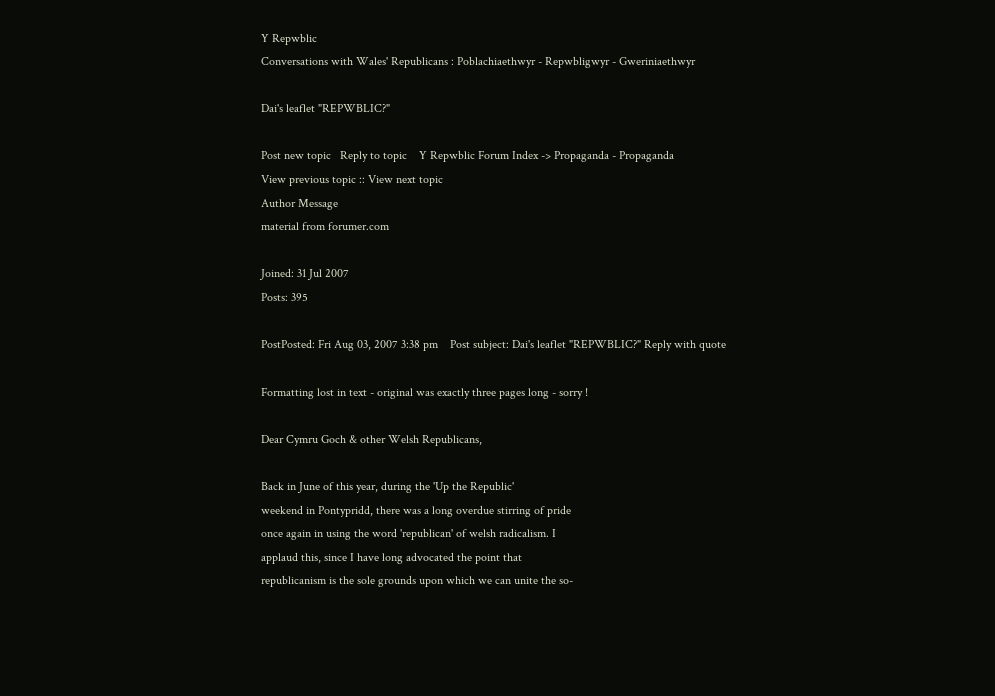Y Repwblic
Conversations with Wales' Republicans : Poblachiaethwyr - Repwbligwyr - Gweriniaethwyr

Dai's leaflet "REPWBLIC?"

Post new topic   Reply to topic    Y Repwblic Forum Index -> Propaganda - Propaganda
View previous topic :: View next topic
Author Message
material from forumer.com

Joined: 31 Jul 2007
Posts: 395

PostPosted: Fri Aug 03, 2007 3:38 pm    Post subject: Dai's leaflet "REPWBLIC?" Reply with quote

Formatting lost in text - original was exactly three pages long - sorry !

Dear Cymru Goch & other Welsh Republicans,

Back in June of this year, during the 'Up the Republic'
weekend in Pontypridd, there was a long overdue stirring of pride
once again in using the word 'republican' of welsh radicalism. I
applaud this, since I have long advocated the point that
republicanism is the sole grounds upon which we can unite the so-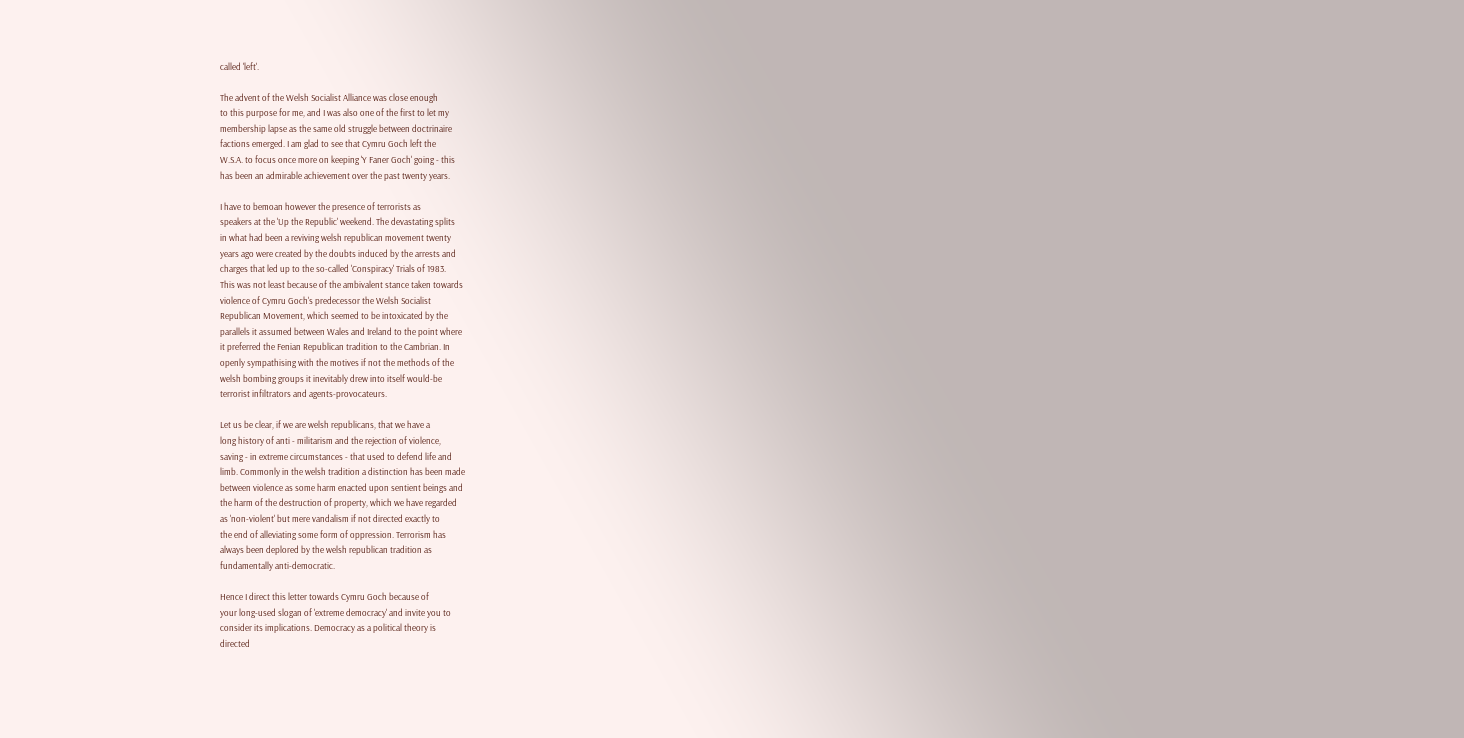called 'left'.

The advent of the Welsh Socialist Alliance was close enough
to this purpose for me, and I was also one of the first to let my
membership lapse as the same old struggle between doctrinaire
factions emerged. I am glad to see that Cymru Goch left the
W.S.A. to focus once more on keeping 'Y Faner Goch' going - this
has been an admirable achievement over the past twenty years.

I have to bemoan however the presence of terrorists as
speakers at the 'Up the Republic' weekend. The devastating splits
in what had been a reviving welsh republican movement twenty
years ago were created by the doubts induced by the arrests and
charges that led up to the so-called 'Conspiracy' Trials of 1983.
This was not least because of the ambivalent stance taken towards
violence of Cymru Goch's predecessor the Welsh Socialist
Republican Movement, which seemed to be intoxicated by the
parallels it assumed between Wales and Ireland to the point where
it preferred the Fenian Republican tradition to the Cambrian. In
openly sympathising with the motives if not the methods of the
welsh bombing groups it inevitably drew into itself would-be
terrorist infiltrators and agents-provocateurs.

Let us be clear, if we are welsh republicans, that we have a
long history of anti - militarism and the rejection of violence,
saving - in extreme circumstances - that used to defend life and
limb. Commonly in the welsh tradition a distinction has been made
between violence as some harm enacted upon sentient beings and
the harm of the destruction of property, which we have regarded
as 'non-violent' but mere vandalism if not directed exactly to
the end of alleviating some form of oppression. Terrorism has
always been deplored by the welsh republican tradition as
fundamentally anti-democratic.

Hence I direct this letter towards Cymru Goch because of
your long-used slogan of 'extreme democracy' and invite you to
consider its implications. Democracy as a political theory is
directed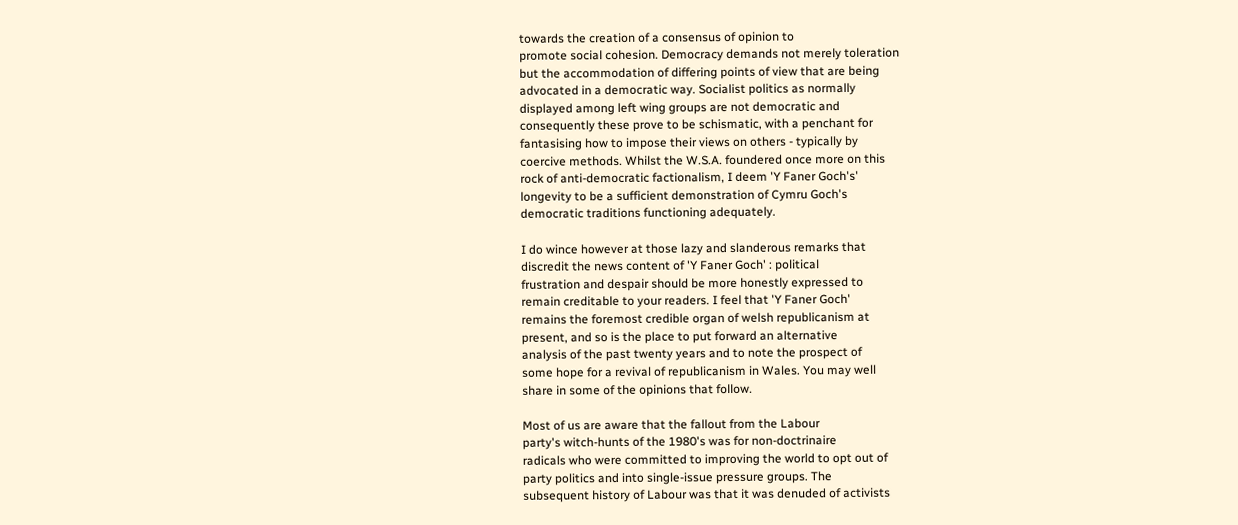towards the creation of a consensus of opinion to
promote social cohesion. Democracy demands not merely toleration
but the accommodation of differing points of view that are being
advocated in a democratic way. Socialist politics as normally
displayed among left wing groups are not democratic and
consequently these prove to be schismatic, with a penchant for
fantasising how to impose their views on others - typically by
coercive methods. Whilst the W.S.A. foundered once more on this
rock of anti-democratic factionalism, I deem 'Y Faner Goch's'
longevity to be a sufficient demonstration of Cymru Goch's
democratic traditions functioning adequately.

I do wince however at those lazy and slanderous remarks that
discredit the news content of 'Y Faner Goch' : political
frustration and despair should be more honestly expressed to
remain creditable to your readers. I feel that 'Y Faner Goch'
remains the foremost credible organ of welsh republicanism at
present, and so is the place to put forward an alternative
analysis of the past twenty years and to note the prospect of
some hope for a revival of republicanism in Wales. You may well
share in some of the opinions that follow.

Most of us are aware that the fallout from the Labour
party's witch-hunts of the 1980's was for non-doctrinaire
radicals who were committed to improving the world to opt out of
party politics and into single-issue pressure groups. The
subsequent history of Labour was that it was denuded of activists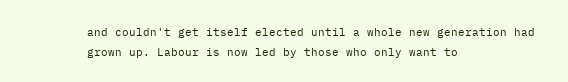and couldn't get itself elected until a whole new generation had
grown up. Labour is now led by those who only want to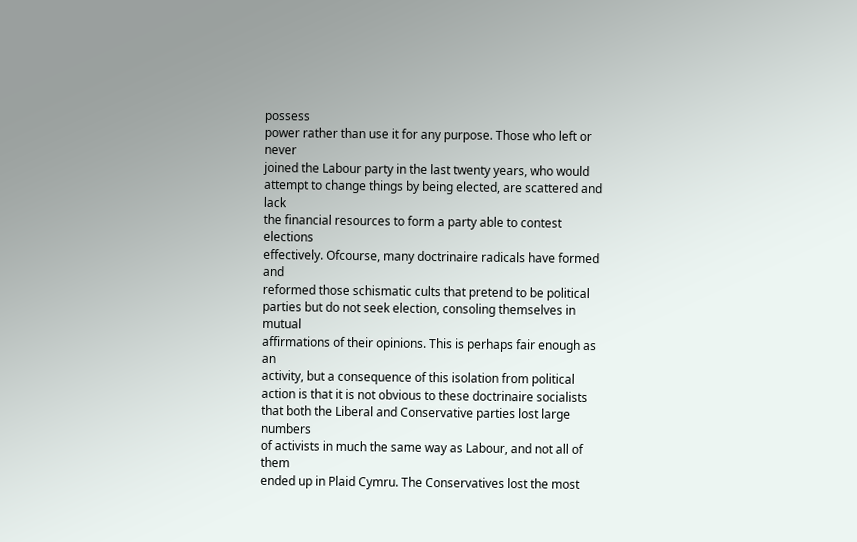possess
power rather than use it for any purpose. Those who left or never
joined the Labour party in the last twenty years, who would
attempt to change things by being elected, are scattered and lack
the financial resources to form a party able to contest elections
effectively. Ofcourse, many doctrinaire radicals have formed and
reformed those schismatic cults that pretend to be political
parties but do not seek election, consoling themselves in mutual
affirmations of their opinions. This is perhaps fair enough as an
activity, but a consequence of this isolation from political
action is that it is not obvious to these doctrinaire socialists
that both the Liberal and Conservative parties lost large numbers
of activists in much the same way as Labour, and not all of them
ended up in Plaid Cymru. The Conservatives lost the most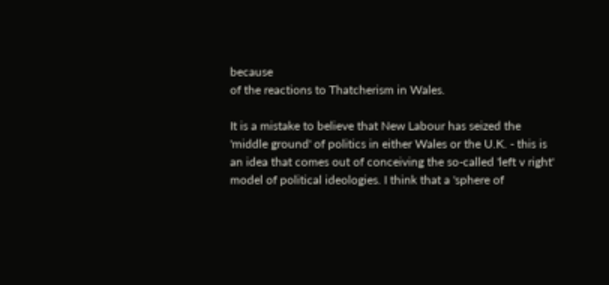because
of the reactions to Thatcherism in Wales.

It is a mistake to believe that New Labour has seized the
'middle ground' of politics in either Wales or the U.K. - this is
an idea that comes out of conceiving the so-called 'left v right'
model of political ideologies. I think that a 'sphere of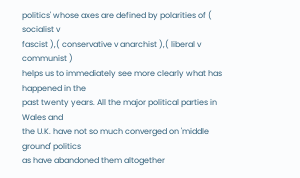politics' whose axes are defined by polarities of ( socialist v
fascist ),( conservative v anarchist ),( liberal v communist )
helps us to immediately see more clearly what has happened in the
past twenty years. All the major political parties in Wales and
the U.K. have not so much converged on 'middle ground' politics
as have abandoned them altogether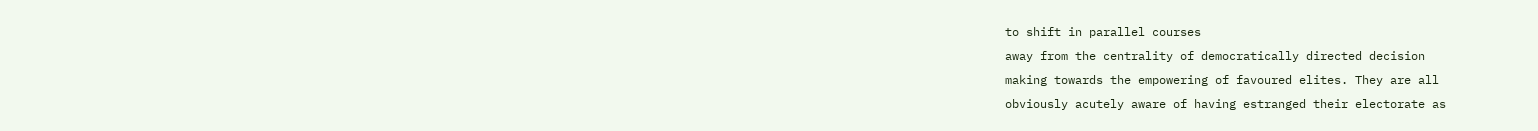to shift in parallel courses
away from the centrality of democratically directed decision
making towards the empowering of favoured elites. They are all
obviously acutely aware of having estranged their electorate as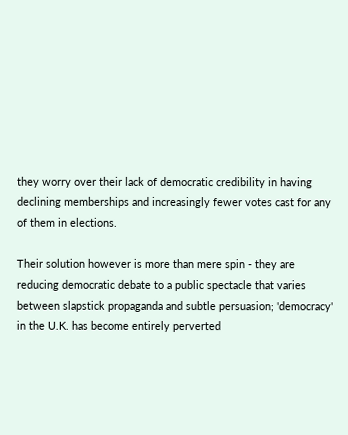they worry over their lack of democratic credibility in having
declining memberships and increasingly fewer votes cast for any
of them in elections.

Their solution however is more than mere spin - they are
reducing democratic debate to a public spectacle that varies
between slapstick propaganda and subtle persuasion; 'democracy'
in the U.K. has become entirely perverted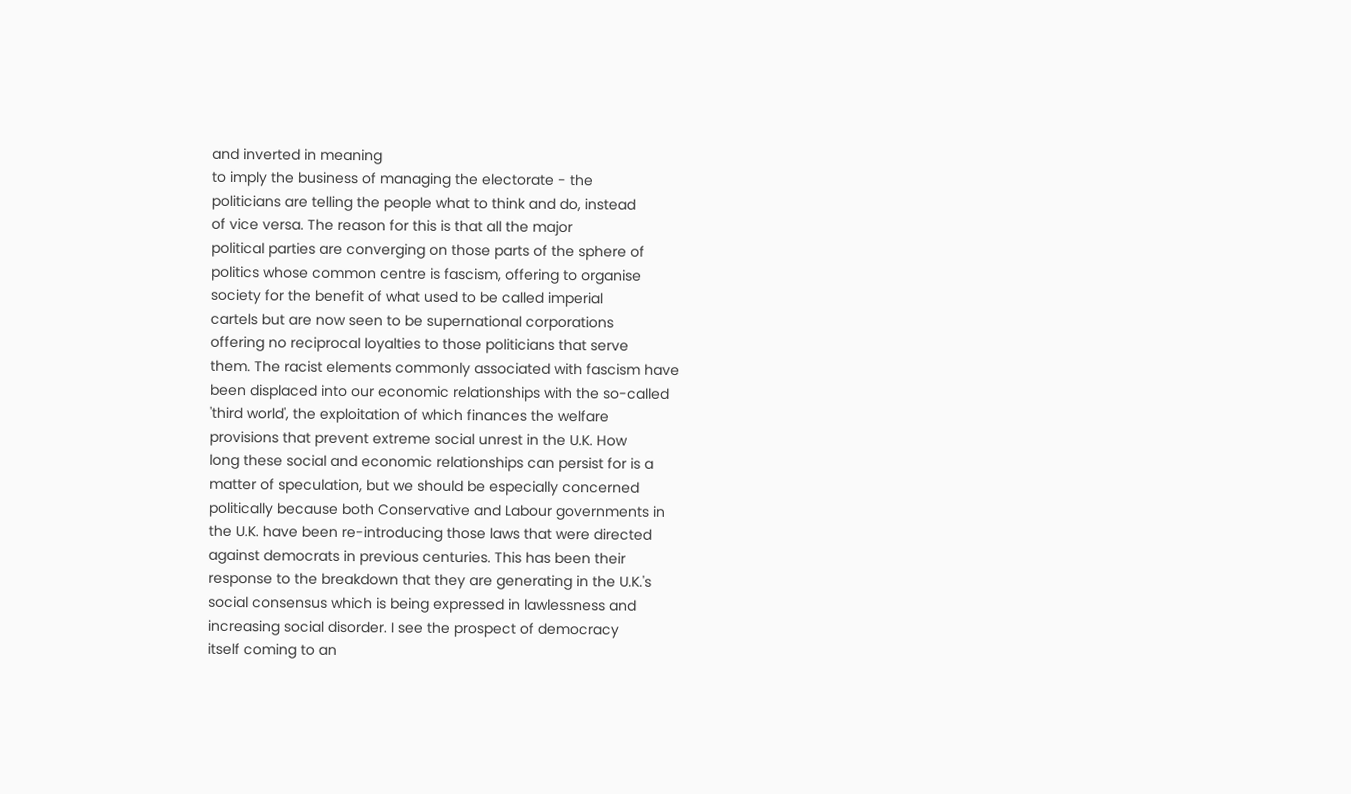and inverted in meaning
to imply the business of managing the electorate - the
politicians are telling the people what to think and do, instead
of vice versa. The reason for this is that all the major
political parties are converging on those parts of the sphere of
politics whose common centre is fascism, offering to organise
society for the benefit of what used to be called imperial
cartels but are now seen to be supernational corporations
offering no reciprocal loyalties to those politicians that serve
them. The racist elements commonly associated with fascism have
been displaced into our economic relationships with the so-called
'third world', the exploitation of which finances the welfare
provisions that prevent extreme social unrest in the U.K. How
long these social and economic relationships can persist for is a
matter of speculation, but we should be especially concerned
politically because both Conservative and Labour governments in
the U.K. have been re-introducing those laws that were directed
against democrats in previous centuries. This has been their
response to the breakdown that they are generating in the U.K.'s
social consensus which is being expressed in lawlessness and
increasing social disorder. I see the prospect of democracy
itself coming to an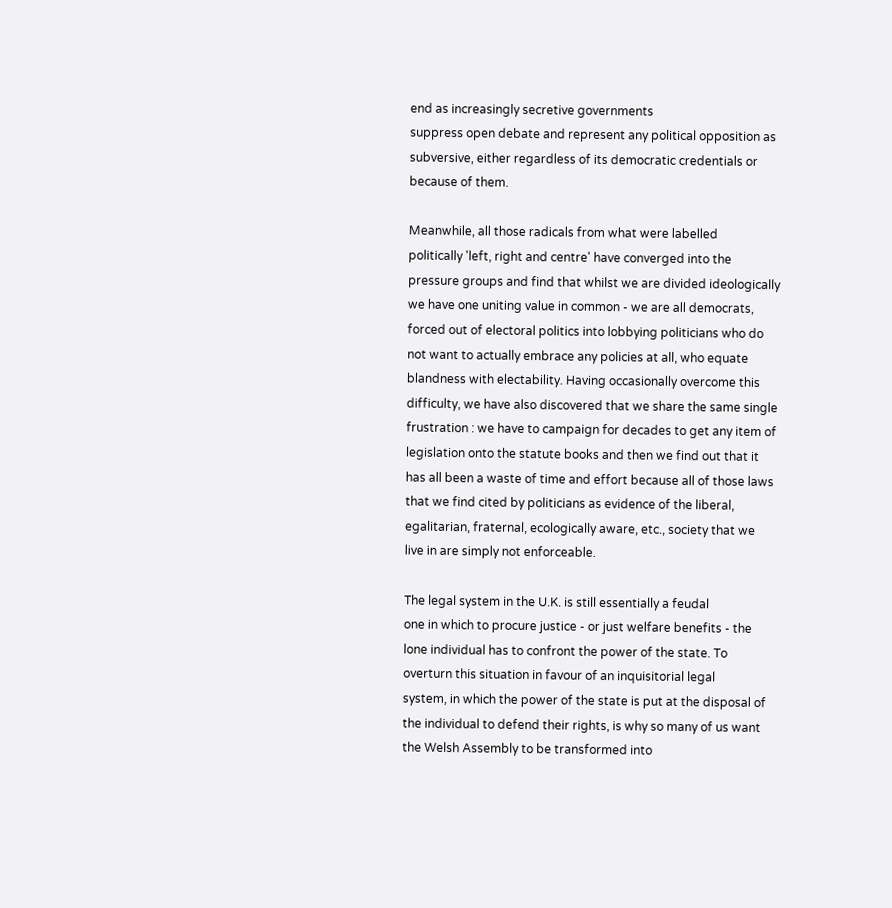end as increasingly secretive governments
suppress open debate and represent any political opposition as
subversive, either regardless of its democratic credentials or
because of them.

Meanwhile, all those radicals from what were labelled
politically 'left, right and centre' have converged into the
pressure groups and find that whilst we are divided ideologically
we have one uniting value in common - we are all democrats,
forced out of electoral politics into lobbying politicians who do
not want to actually embrace any policies at all, who equate
blandness with electability. Having occasionally overcome this
difficulty, we have also discovered that we share the same single
frustration : we have to campaign for decades to get any item of
legislation onto the statute books and then we find out that it
has all been a waste of time and effort because all of those laws
that we find cited by politicians as evidence of the liberal,
egalitarian, fraternal, ecologically aware, etc., society that we
live in are simply not enforceable.

The legal system in the U.K. is still essentially a feudal
one in which to procure justice - or just welfare benefits - the
lone individual has to confront the power of the state. To
overturn this situation in favour of an inquisitorial legal
system, in which the power of the state is put at the disposal of
the individual to defend their rights, is why so many of us want
the Welsh Assembly to be transformed into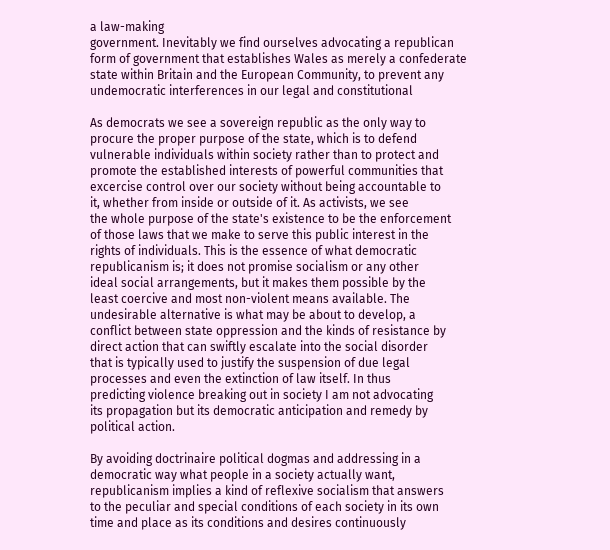a law-making
government. Inevitably we find ourselves advocating a republican
form of government that establishes Wales as merely a confederate
state within Britain and the European Community, to prevent any
undemocratic interferences in our legal and constitutional

As democrats we see a sovereign republic as the only way to
procure the proper purpose of the state, which is to defend
vulnerable individuals within society rather than to protect and
promote the established interests of powerful communities that
excercise control over our society without being accountable to
it, whether from inside or outside of it. As activists, we see
the whole purpose of the state's existence to be the enforcement
of those laws that we make to serve this public interest in the
rights of individuals. This is the essence of what democratic
republicanism is; it does not promise socialism or any other
ideal social arrangements, but it makes them possible by the
least coercive and most non-violent means available. The
undesirable alternative is what may be about to develop, a
conflict between state oppression and the kinds of resistance by
direct action that can swiftly escalate into the social disorder
that is typically used to justify the suspension of due legal
processes and even the extinction of law itself. In thus
predicting violence breaking out in society I am not advocating
its propagation but its democratic anticipation and remedy by
political action.

By avoiding doctrinaire political dogmas and addressing in a
democratic way what people in a society actually want,
republicanism implies a kind of reflexive socialism that answers
to the peculiar and special conditions of each society in its own
time and place as its conditions and desires continuously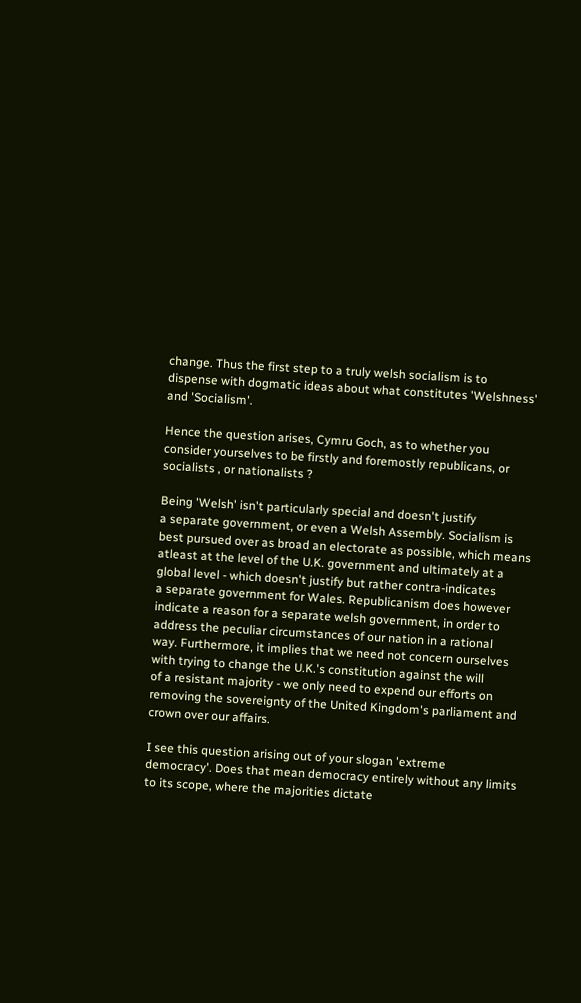change. Thus the first step to a truly welsh socialism is to
dispense with dogmatic ideas about what constitutes 'Welshness'
and 'Socialism'.

Hence the question arises, Cymru Goch, as to whether you
consider yourselves to be firstly and foremostly republicans, or
socialists , or nationalists ?

Being 'Welsh' isn't particularly special and doesn't justify
a separate government, or even a Welsh Assembly. Socialism is
best pursued over as broad an electorate as possible, which means
atleast at the level of the U.K. government and ultimately at a
global level - which doesn't justify but rather contra-indicates
a separate government for Wales. Republicanism does however
indicate a reason for a separate welsh government, in order to
address the peculiar circumstances of our nation in a rational
way. Furthermore, it implies that we need not concern ourselves
with trying to change the U.K.'s constitution against the will
of a resistant majority - we only need to expend our efforts on
removing the sovereignty of the United Kingdom's parliament and
crown over our affairs.

I see this question arising out of your slogan 'extreme
democracy'. Does that mean democracy entirely without any limits
to its scope, where the majorities dictate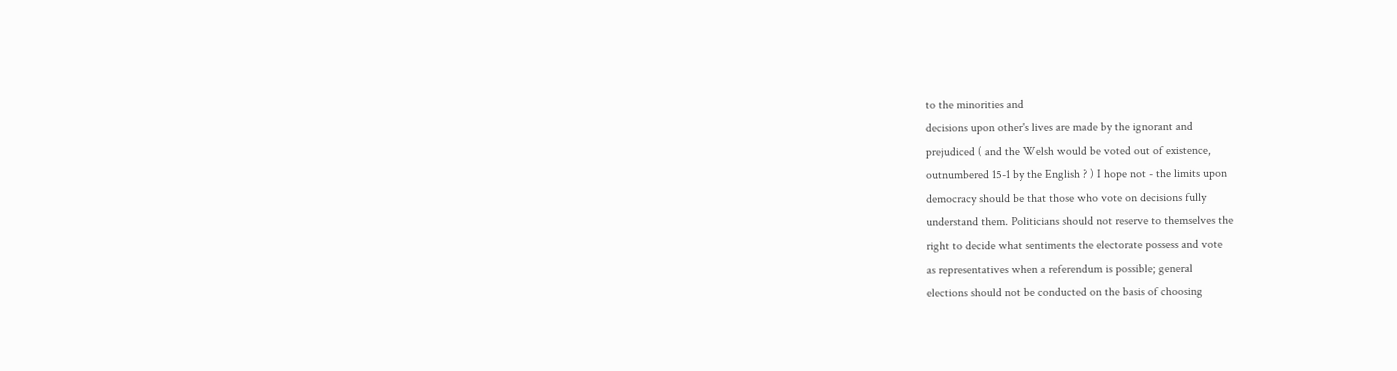to the minorities and
decisions upon other's lives are made by the ignorant and
prejudiced ( and the Welsh would be voted out of existence,
outnumbered 15-1 by the English ? ) I hope not - the limits upon
democracy should be that those who vote on decisions fully
understand them. Politicians should not reserve to themselves the
right to decide what sentiments the electorate possess and vote
as representatives when a referendum is possible; general
elections should not be conducted on the basis of choosing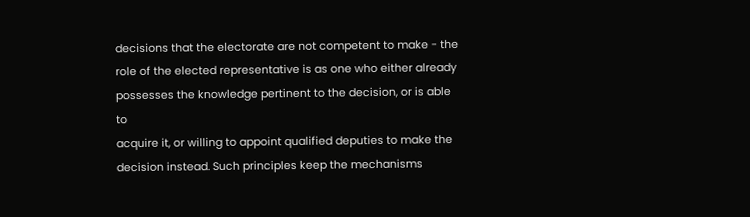decisions that the electorate are not competent to make - the
role of the elected representative is as one who either already
possesses the knowledge pertinent to the decision, or is able to
acquire it, or willing to appoint qualified deputies to make the
decision instead. Such principles keep the mechanisms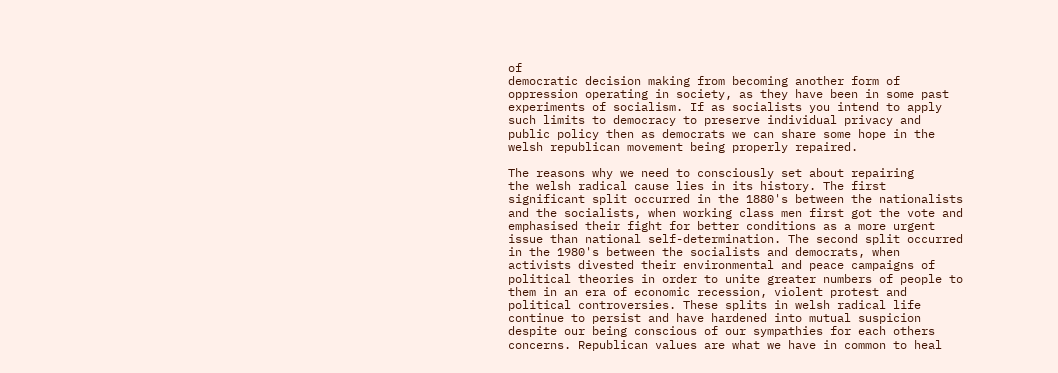of
democratic decision making from becoming another form of
oppression operating in society, as they have been in some past
experiments of socialism. If as socialists you intend to apply
such limits to democracy to preserve individual privacy and
public policy then as democrats we can share some hope in the
welsh republican movement being properly repaired.

The reasons why we need to consciously set about repairing
the welsh radical cause lies in its history. The first
significant split occurred in the 1880's between the nationalists
and the socialists, when working class men first got the vote and
emphasised their fight for better conditions as a more urgent
issue than national self-determination. The second split occurred
in the 1980's between the socialists and democrats, when
activists divested their environmental and peace campaigns of
political theories in order to unite greater numbers of people to
them in an era of economic recession, violent protest and
political controversies. These splits in welsh radical life
continue to persist and have hardened into mutual suspicion
despite our being conscious of our sympathies for each others
concerns. Republican values are what we have in common to heal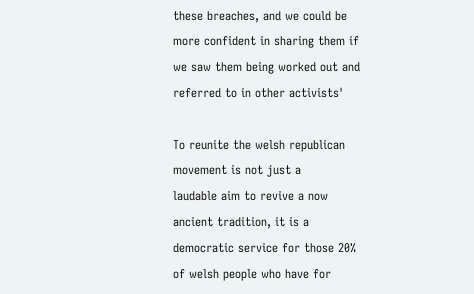these breaches, and we could be more confident in sharing them if
we saw them being worked out and referred to in other activists'

To reunite the welsh republican movement is not just a
laudable aim to revive a now ancient tradition, it is a
democratic service for those 20% of welsh people who have for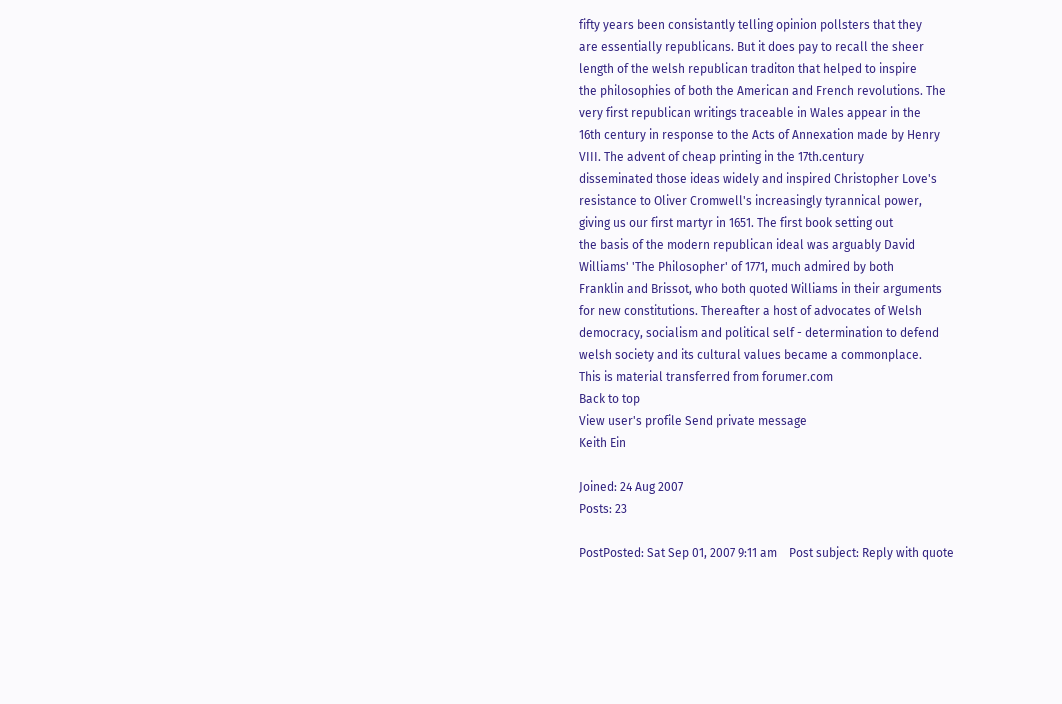fifty years been consistantly telling opinion pollsters that they
are essentially republicans. But it does pay to recall the sheer
length of the welsh republican traditon that helped to inspire
the philosophies of both the American and French revolutions. The
very first republican writings traceable in Wales appear in the
16th century in response to the Acts of Annexation made by Henry
VIII. The advent of cheap printing in the 17th.century
disseminated those ideas widely and inspired Christopher Love's
resistance to Oliver Cromwell's increasingly tyrannical power,
giving us our first martyr in 1651. The first book setting out
the basis of the modern republican ideal was arguably David
Williams' 'The Philosopher' of 1771, much admired by both
Franklin and Brissot, who both quoted Williams in their arguments
for new constitutions. Thereafter a host of advocates of Welsh
democracy, socialism and political self - determination to defend
welsh society and its cultural values became a commonplace.
This is material transferred from forumer.com
Back to top
View user's profile Send private message
Keith Ein

Joined: 24 Aug 2007
Posts: 23

PostPosted: Sat Sep 01, 2007 9:11 am    Post subject: Reply with quote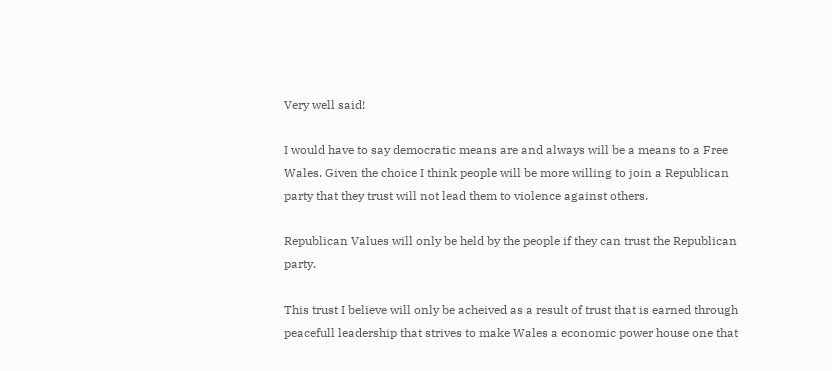Very well said!

I would have to say democratic means are and always will be a means to a Free Wales. Given the choice I think people will be more willing to join a Republican party that they trust will not lead them to violence against others.

Republican Values will only be held by the people if they can trust the Republican party.

This trust I believe will only be acheived as a result of trust that is earned through peacefull leadership that strives to make Wales a economic power house one that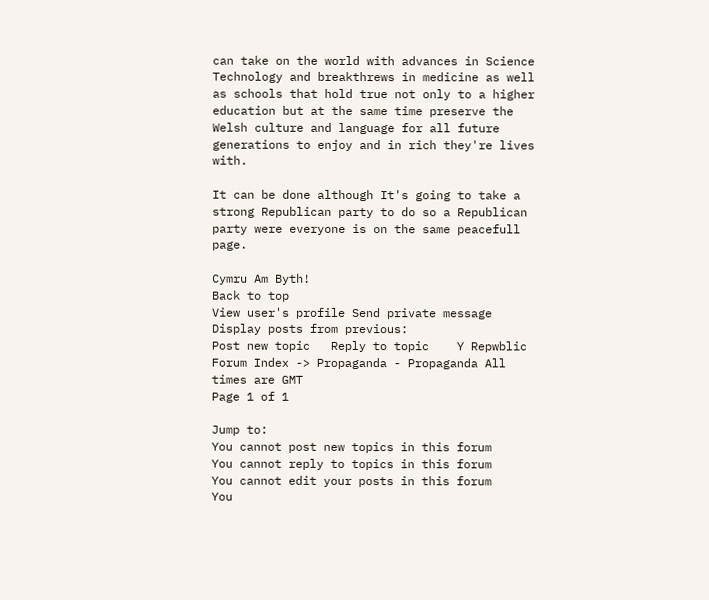can take on the world with advances in Science Technology and breakthrews in medicine as well as schools that hold true not only to a higher education but at the same time preserve the Welsh culture and language for all future generations to enjoy and in rich they're lives with.

It can be done although It's going to take a strong Republican party to do so a Republican party were everyone is on the same peacefull page.

Cymru Am Byth!
Back to top
View user's profile Send private message
Display posts from previous:
Post new topic   Reply to topic    Y Repwblic Forum Index -> Propaganda - Propaganda All times are GMT
Page 1 of 1

Jump to:
You cannot post new topics in this forum
You cannot reply to topics in this forum
You cannot edit your posts in this forum
You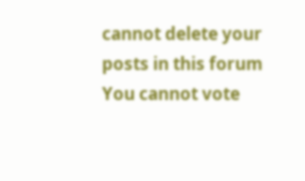cannot delete your posts in this forum
You cannot vote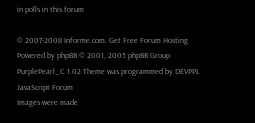in polls in this forum

© 2007-2008 Informe.com. Get Free Forum Hosting
Powered by phpBB © 2001, 2005 phpBB Group
PurplePearl_C 1.02 Theme was programmed by DEVPPL JavaScript Forum
Images were made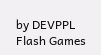by DEVPPL Flash Games